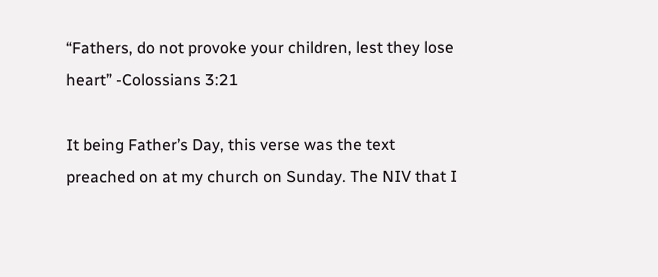“Fathers, do not provoke your children, lest they lose heart” -Colossians 3:21

It being Father’s Day, this verse was the text preached on at my church on Sunday. The NIV that I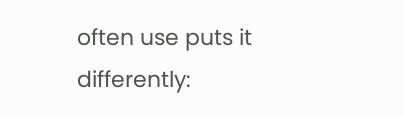often use puts it differently: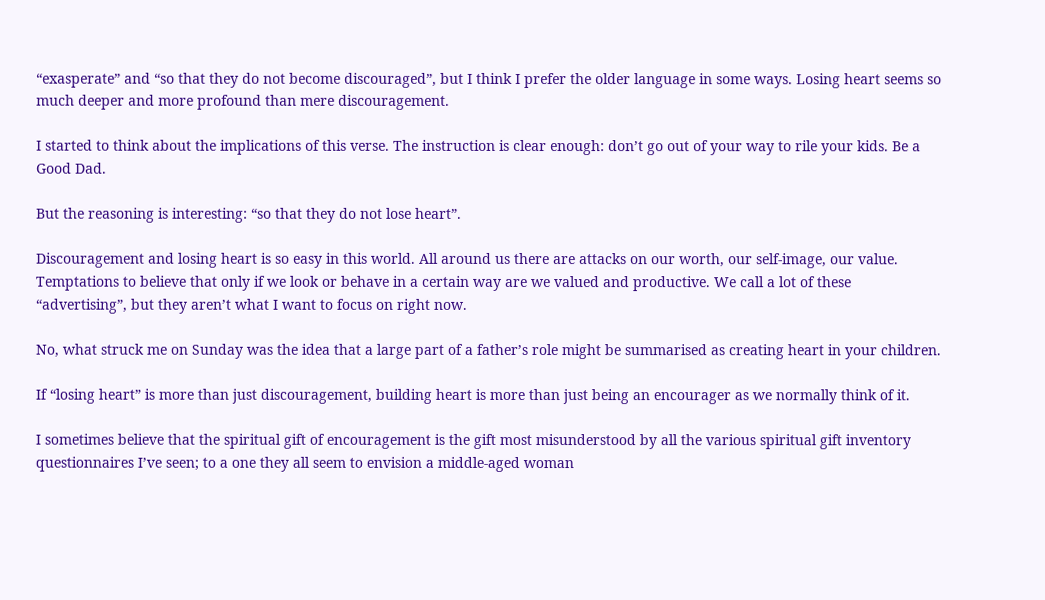“exasperate” and “so that they do not become discouraged”, but I think I prefer the older language in some ways. Losing heart seems so much deeper and more profound than mere discouragement.

I started to think about the implications of this verse. The instruction is clear enough: don’t go out of your way to rile your kids. Be a Good Dad.

But the reasoning is interesting: “so that they do not lose heart”.

Discouragement and losing heart is so easy in this world. All around us there are attacks on our worth, our self-image, our value. Temptations to believe that only if we look or behave in a certain way are we valued and productive. We call a lot of these “advertising”, but they aren’t what I want to focus on right now.

No, what struck me on Sunday was the idea that a large part of a father’s role might be summarised as creating heart in your children.

If “losing heart” is more than just discouragement, building heart is more than just being an encourager as we normally think of it.

I sometimes believe that the spiritual gift of encouragement is the gift most misunderstood by all the various spiritual gift inventory questionnaires I’ve seen; to a one they all seem to envision a middle-aged woman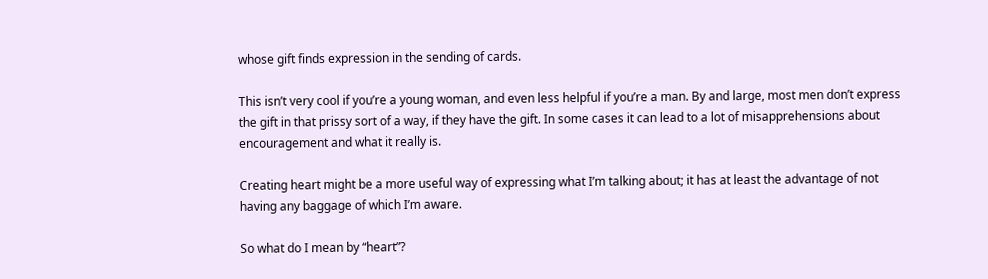whose gift finds expression in the sending of cards.

This isn’t very cool if you’re a young woman, and even less helpful if you’re a man. By and large, most men don’t express the gift in that prissy sort of a way, if they have the gift. In some cases it can lead to a lot of misapprehensions about encouragement and what it really is.

Creating heart might be a more useful way of expressing what I’m talking about; it has at least the advantage of not having any baggage of which I’m aware.

So what do I mean by “heart”?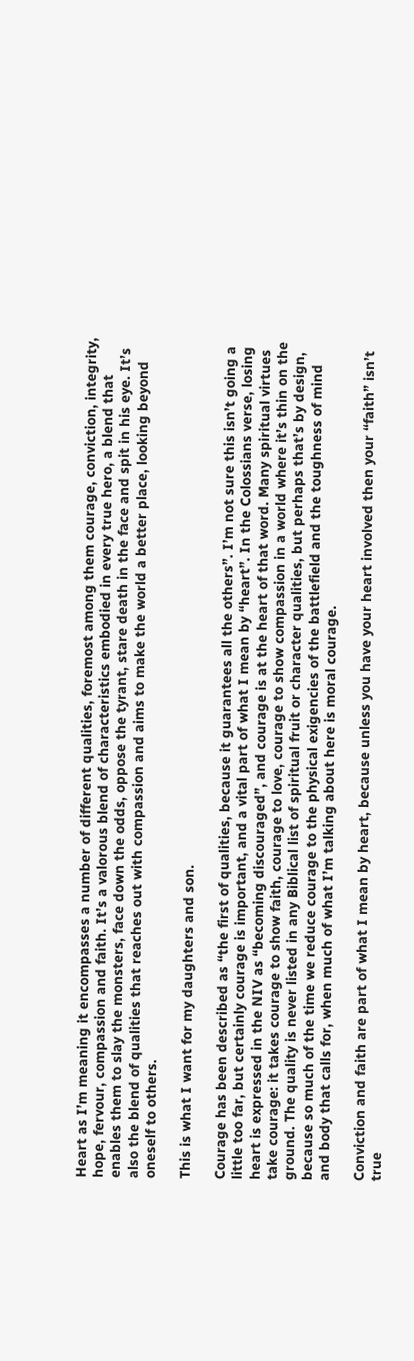Heart as I’m meaning it encompasses a number of different qualities, foremost among them courage, conviction, integrity, hope, fervour, compassion and faith. It’s a valorous blend of characteristics embodied in every true hero, a blend that enables them to slay the monsters, face down the odds, oppose the tyrant, stare death in the face and spit in his eye. It’s also the blend of qualities that reaches out with compassion and aims to make the world a better place, looking beyond oneself to others.

This is what I want for my daughters and son.

Courage has been described as “the first of qualities, because it guarantees all the others”. I’m not sure this isn’t going a little too far, but certainly courage is important, and a vital part of what I mean by “heart”. In the Colossians verse, losing heart is expressed in the NIV as “becoming discouraged”, and courage is at the heart of that word. Many spiritual virtues take courage: it takes courage to show faith, courage to love, courage to show compassion in a world where it’s thin on the ground. The quality is never listed in any Biblical list of spiritual fruit or character qualities, but perhaps that’s by design, because so much of the time we reduce courage to the physical exigencies of the battlefield and the toughness of mind and body that calls for, when much of what I’m talking about here is moral courage.

Conviction and faith are part of what I mean by heart, because unless you have your heart involved then your “faith” isn’t true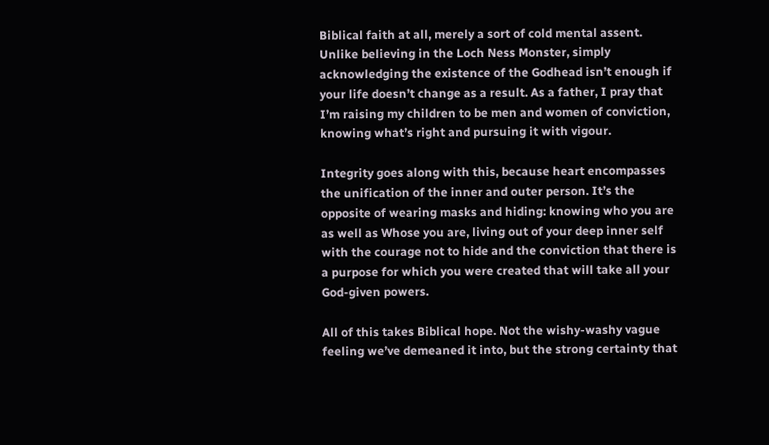Biblical faith at all, merely a sort of cold mental assent. Unlike believing in the Loch Ness Monster, simply acknowledging the existence of the Godhead isn’t enough if your life doesn’t change as a result. As a father, I pray that I’m raising my children to be men and women of conviction, knowing what’s right and pursuing it with vigour.

Integrity goes along with this, because heart encompasses the unification of the inner and outer person. It’s the opposite of wearing masks and hiding: knowing who you are as well as Whose you are, living out of your deep inner self with the courage not to hide and the conviction that there is a purpose for which you were created that will take all your God-given powers.

All of this takes Biblical hope. Not the wishy-washy vague feeling we’ve demeaned it into, but the strong certainty that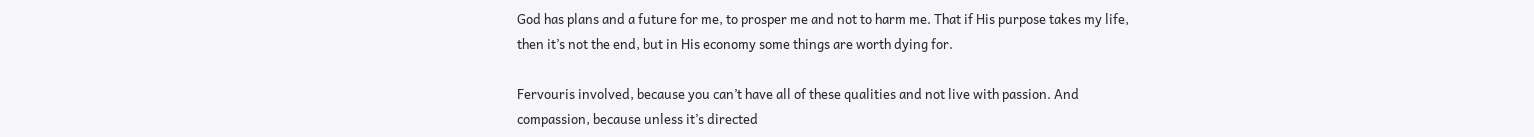God has plans and a future for me, to prosper me and not to harm me. That if His purpose takes my life, then it’s not the end, but in His economy some things are worth dying for.

Fervouris involved, because you can’t have all of these qualities and not live with passion. And compassion, because unless it’s directed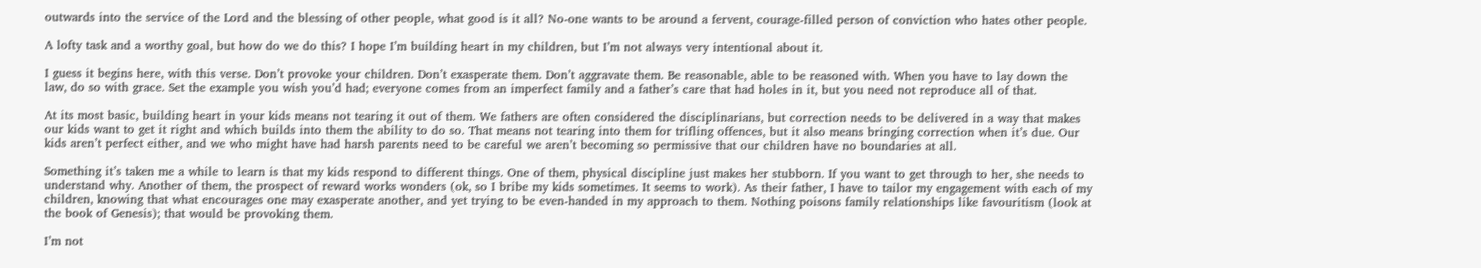outwards into the service of the Lord and the blessing of other people, what good is it all? No-one wants to be around a fervent, courage-filled person of conviction who hates other people.

A lofty task and a worthy goal, but how do we do this? I hope I’m building heart in my children, but I’m not always very intentional about it.

I guess it begins here, with this verse. Don’t provoke your children. Don’t exasperate them. Don’t aggravate them. Be reasonable, able to be reasoned with. When you have to lay down the law, do so with grace. Set the example you wish you’d had; everyone comes from an imperfect family and a father’s care that had holes in it, but you need not reproduce all of that.

At its most basic, building heart in your kids means not tearing it out of them. We fathers are often considered the disciplinarians, but correction needs to be delivered in a way that makes our kids want to get it right and which builds into them the ability to do so. That means not tearing into them for trifling offences, but it also means bringing correction when it’s due. Our kids aren’t perfect either, and we who might have had harsh parents need to be careful we aren’t becoming so permissive that our children have no boundaries at all.

Something it’s taken me a while to learn is that my kids respond to different things. One of them, physical discipline just makes her stubborn. If you want to get through to her, she needs to understand why. Another of them, the prospect of reward works wonders (ok, so I bribe my kids sometimes. It seems to work). As their father, I have to tailor my engagement with each of my children, knowing that what encourages one may exasperate another, and yet trying to be even-handed in my approach to them. Nothing poisons family relationships like favouritism (look at the book of Genesis); that would be provoking them.

I’m not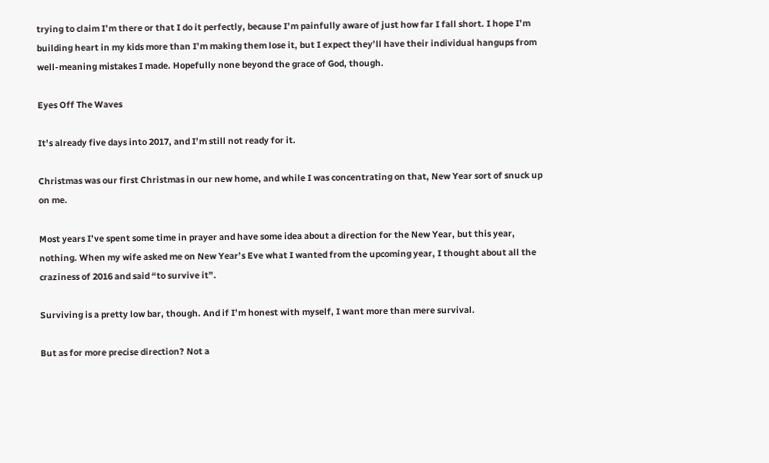trying to claim I’m there or that I do it perfectly, because I’m painfully aware of just how far I fall short. I hope I’m building heart in my kids more than I’m making them lose it, but I expect they’ll have their individual hangups from well-meaning mistakes I made. Hopefully none beyond the grace of God, though.

Eyes Off The Waves

It’s already five days into 2017, and I’m still not ready for it.

Christmas was our first Christmas in our new home, and while I was concentrating on that, New Year sort of snuck up on me.

Most years I’ve spent some time in prayer and have some idea about a direction for the New Year, but this year, nothing. When my wife asked me on New Year’s Eve what I wanted from the upcoming year, I thought about all the craziness of 2016 and said “to survive it”.

Surviving is a pretty low bar, though. And if I’m honest with myself, I want more than mere survival.

But as for more precise direction? Not a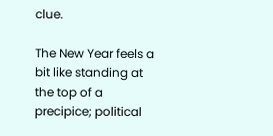clue.

The New Year feels a bit like standing at the top of a precipice; political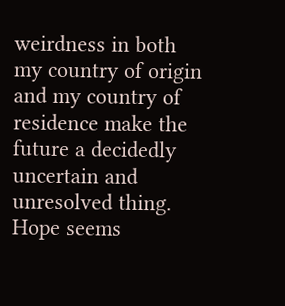weirdness in both my country of origin and my country of residence make the future a decidedly uncertain and unresolved thing. Hope seems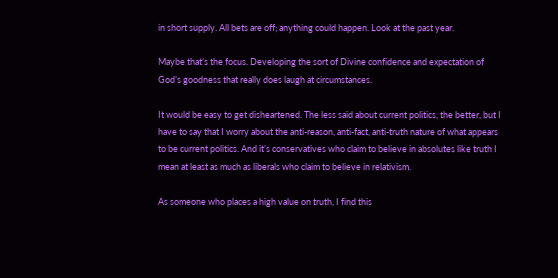in short supply. All bets are off; anything could happen. Look at the past year.

Maybe that’s the focus. Developing the sort of Divine confidence and expectation of God’s goodness that really does laugh at circumstances.

It would be easy to get disheartened. The less said about current politics, the better, but I have to say that I worry about the anti-reason, anti-fact, anti-truth nature of what appears to be current politics. And it’s conservatives who claim to believe in absolutes like truth I mean at least as much as liberals who claim to believe in relativism.

As someone who places a high value on truth, I find this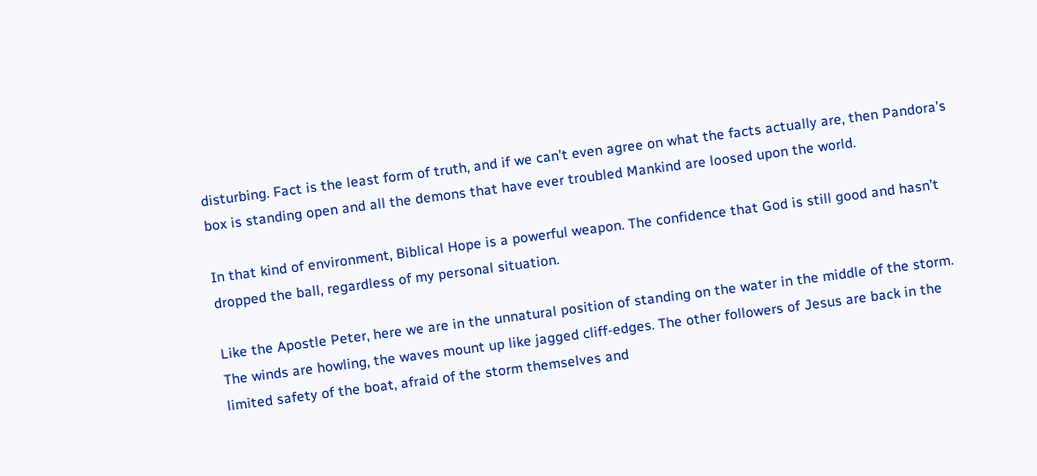disturbing. Fact is the least form of truth, and if we can’t even agree on what the facts actually are, then Pandora’s box is standing open and all the demons that have ever troubled Mankind are loosed upon the world.

In that kind of environment, Biblical Hope is a powerful weapon. The confidence that God is still good and hasn’t dropped the ball, regardless of my personal situation.

Like the Apostle Peter, here we are in the unnatural position of standing on the water in the middle of the storm. The winds are howling, the waves mount up like jagged cliff-edges. The other followers of Jesus are back in the limited safety of the boat, afraid of the storm themselves and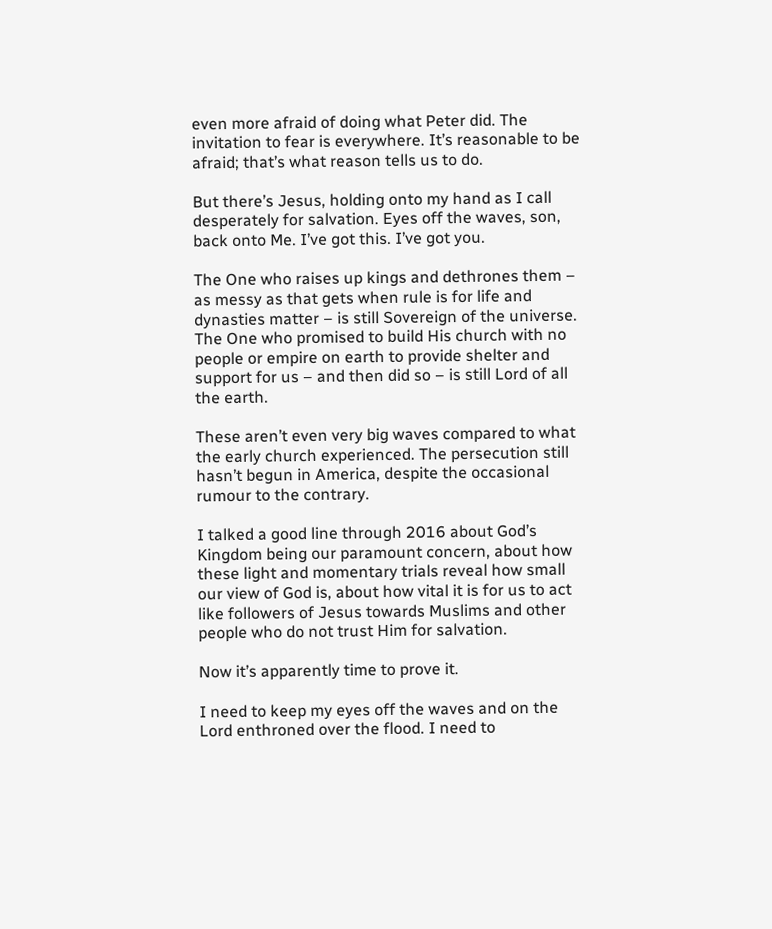even more afraid of doing what Peter did. The invitation to fear is everywhere. It’s reasonable to be afraid; that’s what reason tells us to do.

But there’s Jesus, holding onto my hand as I call desperately for salvation. Eyes off the waves, son, back onto Me. I’ve got this. I’ve got you.

The One who raises up kings and dethrones them – as messy as that gets when rule is for life and dynasties matter – is still Sovereign of the universe. The One who promised to build His church with no people or empire on earth to provide shelter and support for us – and then did so – is still Lord of all the earth.

These aren’t even very big waves compared to what the early church experienced. The persecution still hasn’t begun in America, despite the occasional rumour to the contrary.

I talked a good line through 2016 about God’s Kingdom being our paramount concern, about how these light and momentary trials reveal how small our view of God is, about how vital it is for us to act like followers of Jesus towards Muslims and other people who do not trust Him for salvation.

Now it’s apparently time to prove it.

I need to keep my eyes off the waves and on the Lord enthroned over the flood. I need to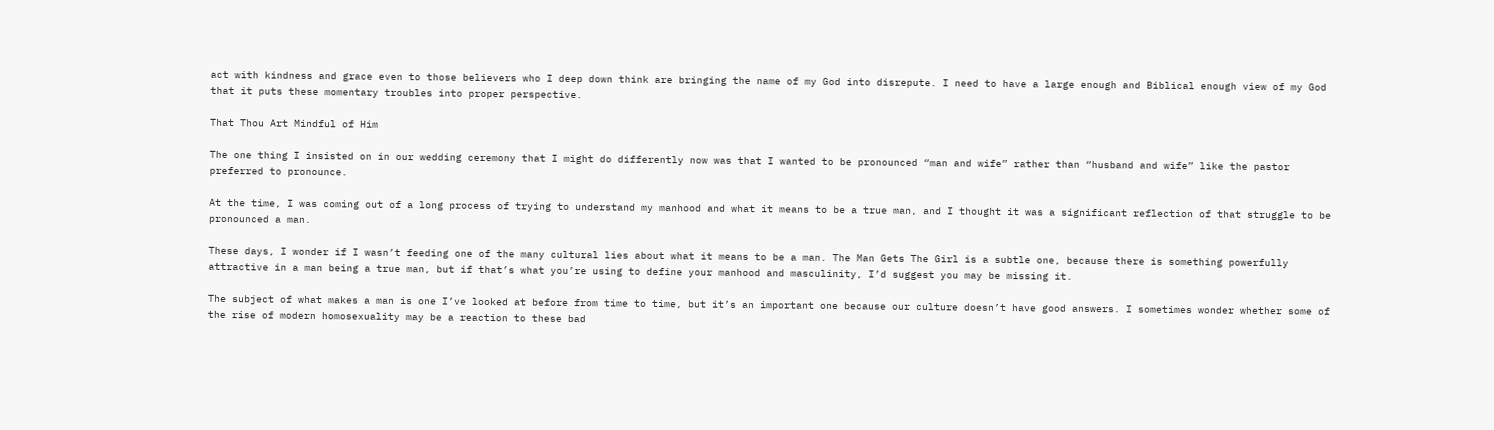act with kindness and grace even to those believers who I deep down think are bringing the name of my God into disrepute. I need to have a large enough and Biblical enough view of my God that it puts these momentary troubles into proper perspective.

That Thou Art Mindful of Him

The one thing I insisted on in our wedding ceremony that I might do differently now was that I wanted to be pronounced “man and wife” rather than “husband and wife” like the pastor preferred to pronounce.

At the time, I was coming out of a long process of trying to understand my manhood and what it means to be a true man, and I thought it was a significant reflection of that struggle to be pronounced a man.

These days, I wonder if I wasn’t feeding one of the many cultural lies about what it means to be a man. The Man Gets The Girl is a subtle one, because there is something powerfully attractive in a man being a true man, but if that’s what you’re using to define your manhood and masculinity, I’d suggest you may be missing it.

The subject of what makes a man is one I’ve looked at before from time to time, but it’s an important one because our culture doesn’t have good answers. I sometimes wonder whether some of the rise of modern homosexuality may be a reaction to these bad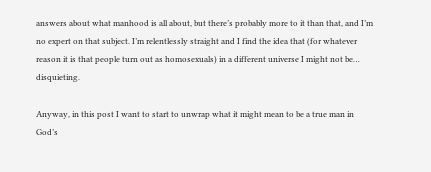answers about what manhood is all about, but there’s probably more to it than that, and I’m no expert on that subject. I’m relentlessly straight and I find the idea that (for whatever reason it is that people turn out as homosexuals) in a different universe I might not be… disquieting.

Anyway, in this post I want to start to unwrap what it might mean to be a true man in God’s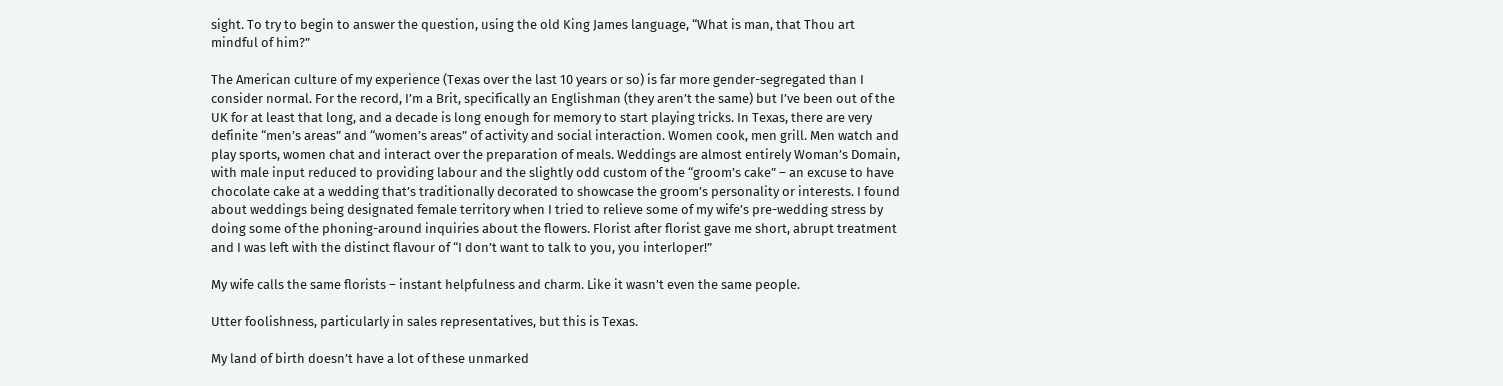sight. To try to begin to answer the question, using the old King James language, “What is man, that Thou art mindful of him?”

The American culture of my experience (Texas over the last 10 years or so) is far more gender-segregated than I consider normal. For the record, I’m a Brit, specifically an Englishman (they aren’t the same) but I’ve been out of the UK for at least that long, and a decade is long enough for memory to start playing tricks. In Texas, there are very definite “men’s areas” and “women’s areas” of activity and social interaction. Women cook, men grill. Men watch and play sports, women chat and interact over the preparation of meals. Weddings are almost entirely Woman’s Domain, with male input reduced to providing labour and the slightly odd custom of the “groom’s cake” – an excuse to have chocolate cake at a wedding that’s traditionally decorated to showcase the groom’s personality or interests. I found about weddings being designated female territory when I tried to relieve some of my wife’s pre-wedding stress by doing some of the phoning-around inquiries about the flowers. Florist after florist gave me short, abrupt treatment and I was left with the distinct flavour of “I don’t want to talk to you, you interloper!”

My wife calls the same florists – instant helpfulness and charm. Like it wasn’t even the same people.

Utter foolishness, particularly in sales representatives, but this is Texas.

My land of birth doesn’t have a lot of these unmarked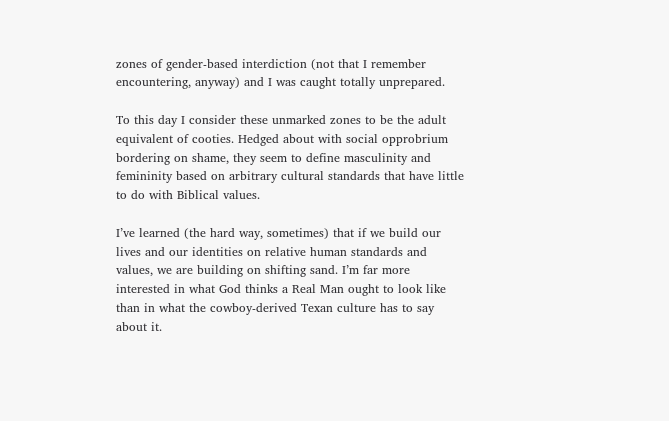zones of gender-based interdiction (not that I remember encountering, anyway) and I was caught totally unprepared.

To this day I consider these unmarked zones to be the adult equivalent of cooties. Hedged about with social opprobrium bordering on shame, they seem to define masculinity and femininity based on arbitrary cultural standards that have little to do with Biblical values.

I’ve learned (the hard way, sometimes) that if we build our lives and our identities on relative human standards and values, we are building on shifting sand. I’m far more interested in what God thinks a Real Man ought to look like than in what the cowboy-derived Texan culture has to say about it.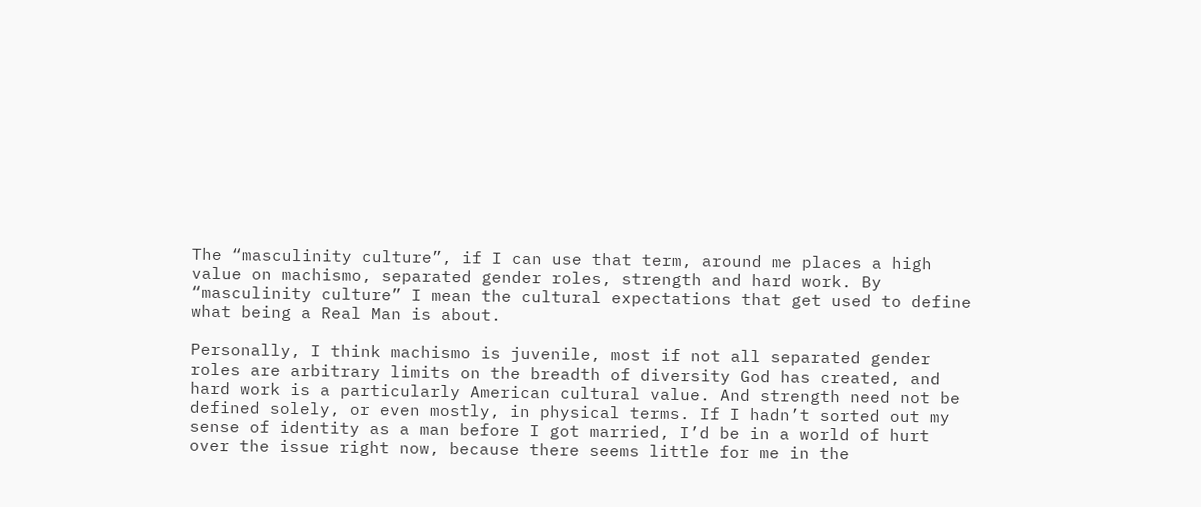The “masculinity culture”, if I can use that term, around me places a high value on machismo, separated gender roles, strength and hard work. By “masculinity culture” I mean the cultural expectations that get used to define what being a Real Man is about.

Personally, I think machismo is juvenile, most if not all separated gender roles are arbitrary limits on the breadth of diversity God has created, and hard work is a particularly American cultural value. And strength need not be defined solely, or even mostly, in physical terms. If I hadn’t sorted out my sense of identity as a man before I got married, I’d be in a world of hurt over the issue right now, because there seems little for me in the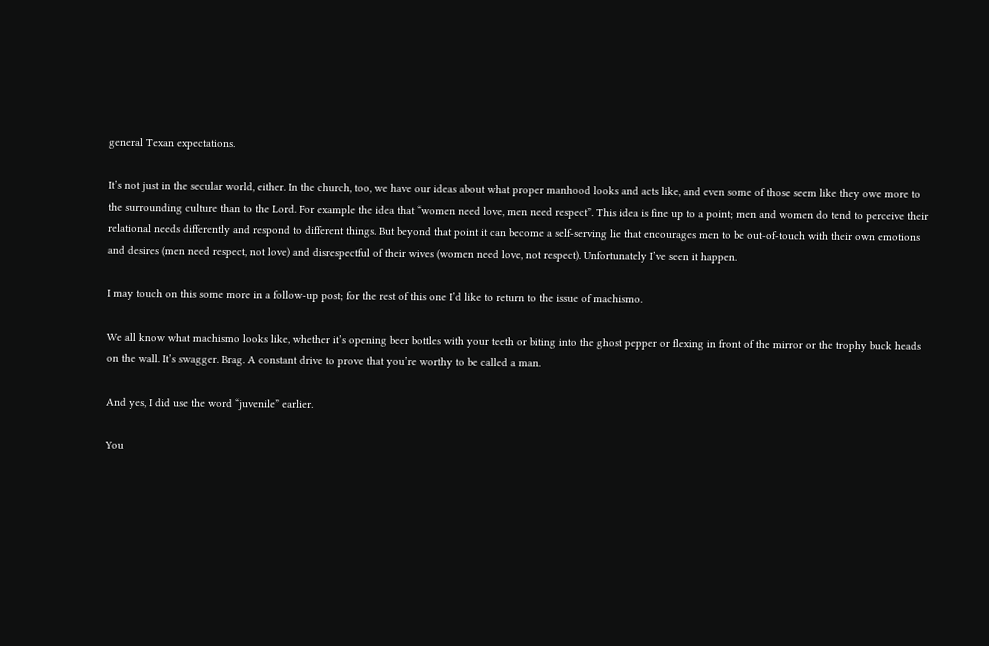general Texan expectations.

It’s not just in the secular world, either. In the church, too, we have our ideas about what proper manhood looks and acts like, and even some of those seem like they owe more to the surrounding culture than to the Lord. For example the idea that “women need love, men need respect”. This idea is fine up to a point; men and women do tend to perceive their relational needs differently and respond to different things. But beyond that point it can become a self-serving lie that encourages men to be out-of-touch with their own emotions and desires (men need respect, not love) and disrespectful of their wives (women need love, not respect). Unfortunately I’ve seen it happen.

I may touch on this some more in a follow-up post; for the rest of this one I’d like to return to the issue of machismo.

We all know what machismo looks like, whether it’s opening beer bottles with your teeth or biting into the ghost pepper or flexing in front of the mirror or the trophy buck heads on the wall. It’s swagger. Brag. A constant drive to prove that you’re worthy to be called a man.

And yes, I did use the word “juvenile” earlier.

You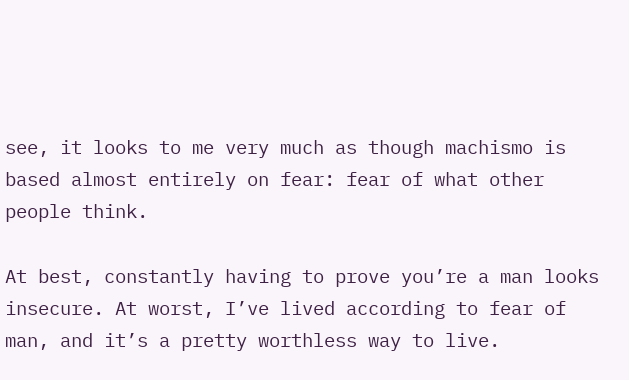see, it looks to me very much as though machismo is based almost entirely on fear: fear of what other people think.

At best, constantly having to prove you’re a man looks insecure. At worst, I’ve lived according to fear of man, and it’s a pretty worthless way to live.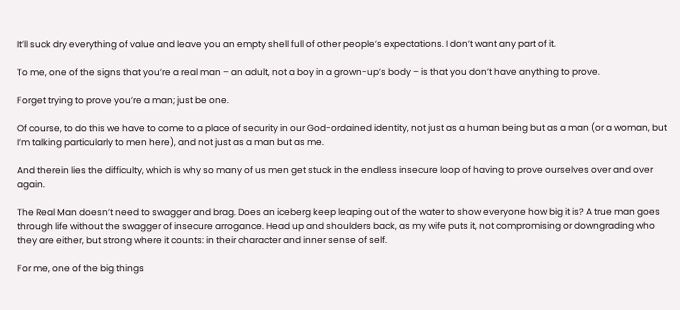It’ll suck dry everything of value and leave you an empty shell full of other people’s expectations. I don’t want any part of it.

To me, one of the signs that you’re a real man – an adult, not a boy in a grown-up’s body – is that you don’t have anything to prove.

Forget trying to prove you’re a man; just be one.

Of course, to do this we have to come to a place of security in our God-ordained identity, not just as a human being but as a man (or a woman, but I’m talking particularly to men here), and not just as a man but as me.

And therein lies the difficulty, which is why so many of us men get stuck in the endless insecure loop of having to prove ourselves over and over again.

The Real Man doesn’t need to swagger and brag. Does an iceberg keep leaping out of the water to show everyone how big it is? A true man goes through life without the swagger of insecure arrogance. Head up and shoulders back, as my wife puts it, not compromising or downgrading who they are either, but strong where it counts: in their character and inner sense of self.

For me, one of the big things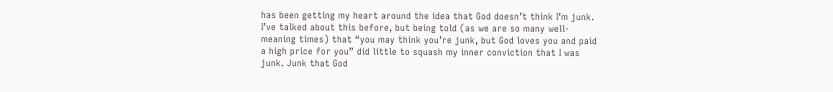has been getting my heart around the idea that God doesn’t think I’m junk. I’ve talked about this before, but being told (as we are so many well-meaning times) that “you may think you’re junk, but God loves you and paid a high price for you” did little to squash my inner conviction that I was junk. Junk that God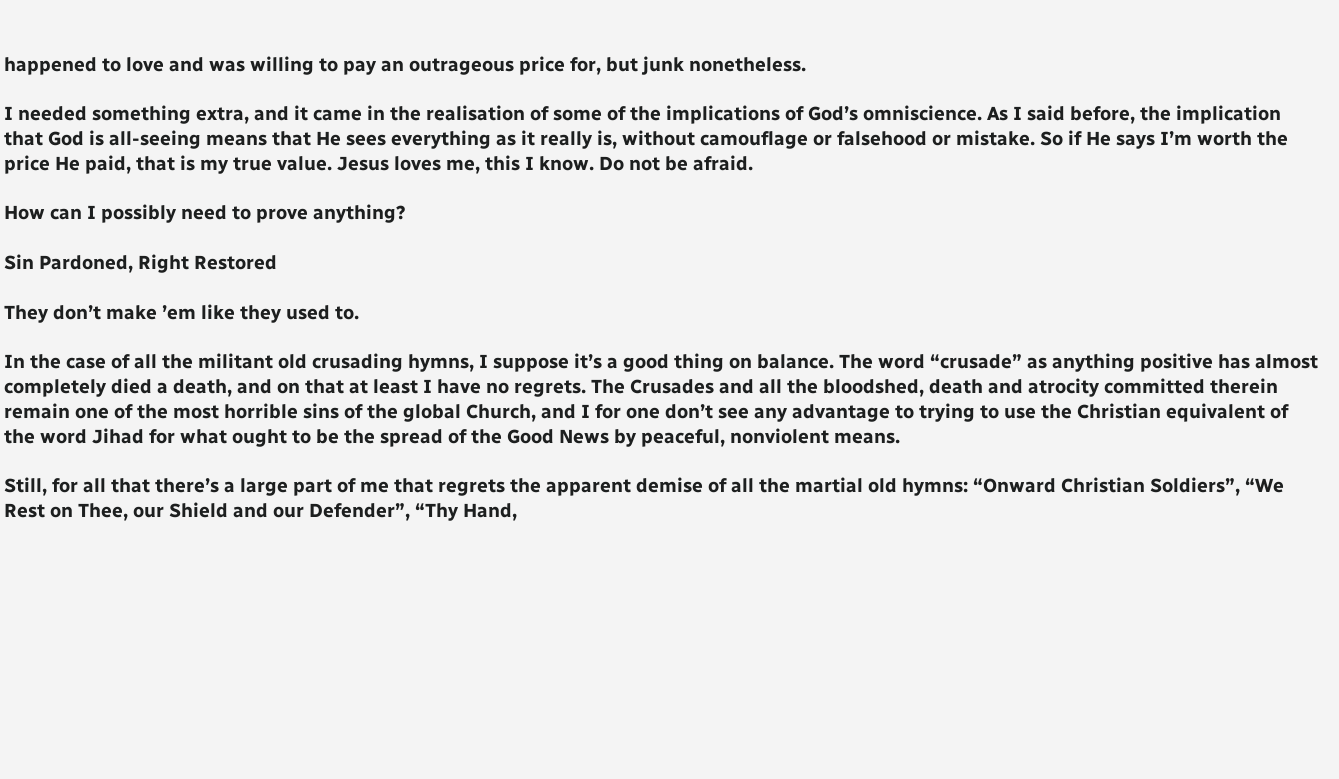happened to love and was willing to pay an outrageous price for, but junk nonetheless.

I needed something extra, and it came in the realisation of some of the implications of God’s omniscience. As I said before, the implication that God is all-seeing means that He sees everything as it really is, without camouflage or falsehood or mistake. So if He says I’m worth the price He paid, that is my true value. Jesus loves me, this I know. Do not be afraid.

How can I possibly need to prove anything?

Sin Pardoned, Right Restored

They don’t make ’em like they used to.

In the case of all the militant old crusading hymns, I suppose it’s a good thing on balance. The word “crusade” as anything positive has almost completely died a death, and on that at least I have no regrets. The Crusades and all the bloodshed, death and atrocity committed therein remain one of the most horrible sins of the global Church, and I for one don’t see any advantage to trying to use the Christian equivalent of the word Jihad for what ought to be the spread of the Good News by peaceful, nonviolent means.

Still, for all that there’s a large part of me that regrets the apparent demise of all the martial old hymns: “Onward Christian Soldiers”, “We Rest on Thee, our Shield and our Defender”, “Thy Hand,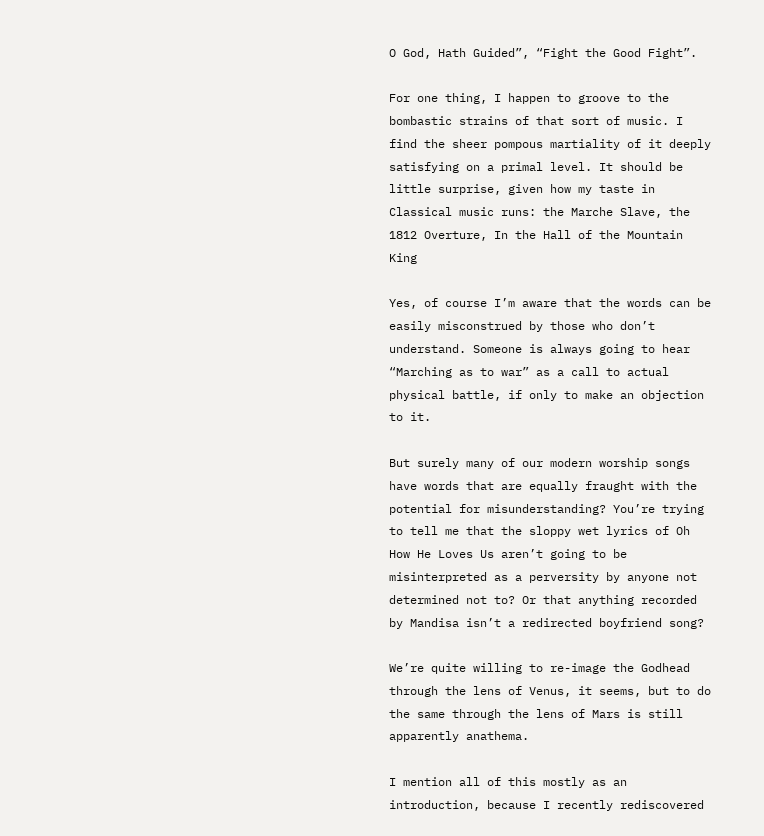O God, Hath Guided”, “Fight the Good Fight”.

For one thing, I happen to groove to the bombastic strains of that sort of music. I find the sheer pompous martiality of it deeply satisfying on a primal level. It should be little surprise, given how my taste in Classical music runs: the Marche Slave, the 1812 Overture, In the Hall of the Mountain King

Yes, of course I’m aware that the words can be easily misconstrued by those who don’t understand. Someone is always going to hear “Marching as to war” as a call to actual physical battle, if only to make an objection to it.

But surely many of our modern worship songs have words that are equally fraught with the potential for misunderstanding? You’re trying to tell me that the sloppy wet lyrics of Oh How He Loves Us aren’t going to be misinterpreted as a perversity by anyone not determined not to? Or that anything recorded by Mandisa isn’t a redirected boyfriend song?

We’re quite willing to re-image the Godhead through the lens of Venus, it seems, but to do the same through the lens of Mars is still apparently anathema.

I mention all of this mostly as an introduction, because I recently rediscovered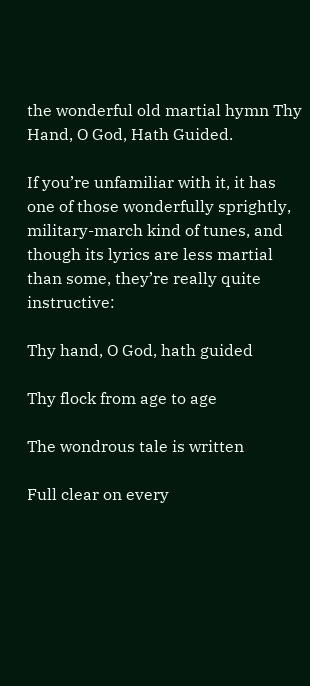the wonderful old martial hymn Thy Hand, O God, Hath Guided.

If you’re unfamiliar with it, it has one of those wonderfully sprightly, military-march kind of tunes, and though its lyrics are less martial than some, they’re really quite instructive:

Thy hand, O God, hath guided

Thy flock from age to age

The wondrous tale is written

Full clear on every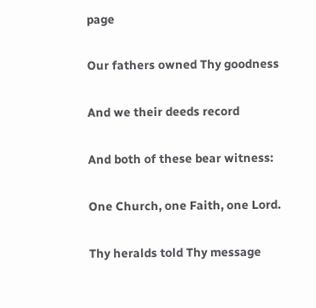page

Our fathers owned Thy goodness

And we their deeds record

And both of these bear witness:

One Church, one Faith, one Lord.

Thy heralds told Thy message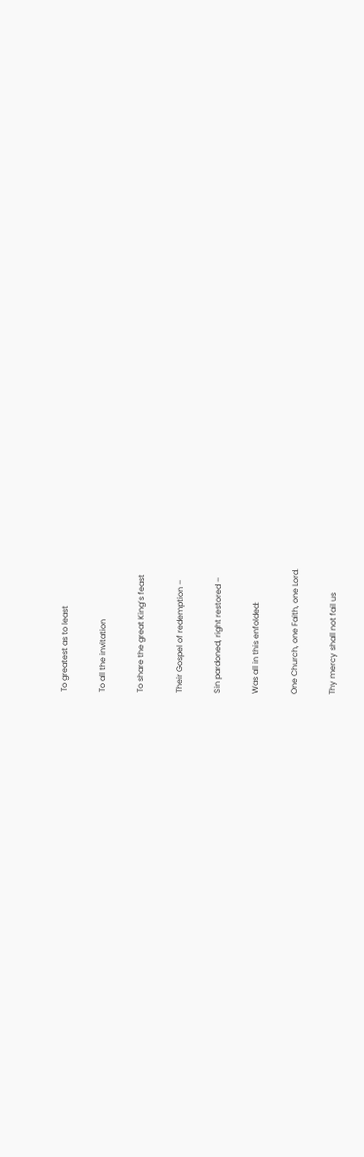To greatest as to least

To all the invitation

To share the great King’s feast

Their Gospel of redemption –

Sin pardoned, right restored –

Was all in this enfolded:

One Church, one Faith, one Lord.

Thy mercy shall not fail us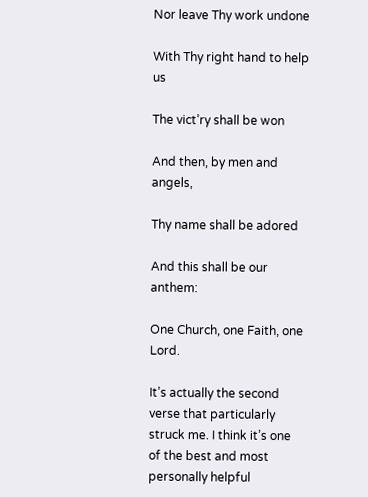Nor leave Thy work undone

With Thy right hand to help us

The vict’ry shall be won

And then, by men and angels,

Thy name shall be adored

And this shall be our anthem:

One Church, one Faith, one Lord.

It’s actually the second verse that particularly struck me. I think it’s one of the best and most personally helpful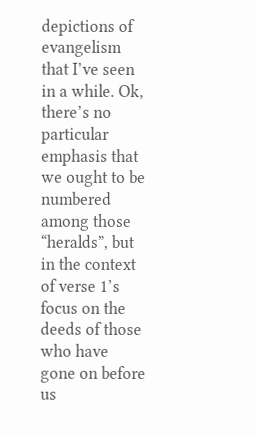depictions of evangelism that I’ve seen in a while. Ok, there’s no particular emphasis that we ought to be numbered among those “heralds”, but in the context of verse 1’s focus on the deeds of those who have gone on before us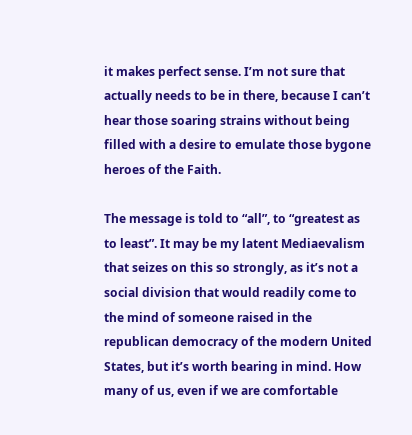it makes perfect sense. I’m not sure that actually needs to be in there, because I can’t hear those soaring strains without being filled with a desire to emulate those bygone heroes of the Faith.

The message is told to “all”, to “greatest as to least”. It may be my latent Mediaevalism that seizes on this so strongly, as it’s not a social division that would readily come to the mind of someone raised in the republican democracy of the modern United States, but it’s worth bearing in mind. How many of us, even if we are comfortable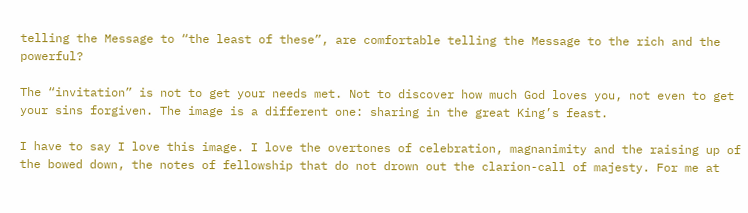telling the Message to “the least of these”, are comfortable telling the Message to the rich and the powerful?

The “invitation” is not to get your needs met. Not to discover how much God loves you, not even to get your sins forgiven. The image is a different one: sharing in the great King’s feast.

I have to say I love this image. I love the overtones of celebration, magnanimity and the raising up of the bowed down, the notes of fellowship that do not drown out the clarion-call of majesty. For me at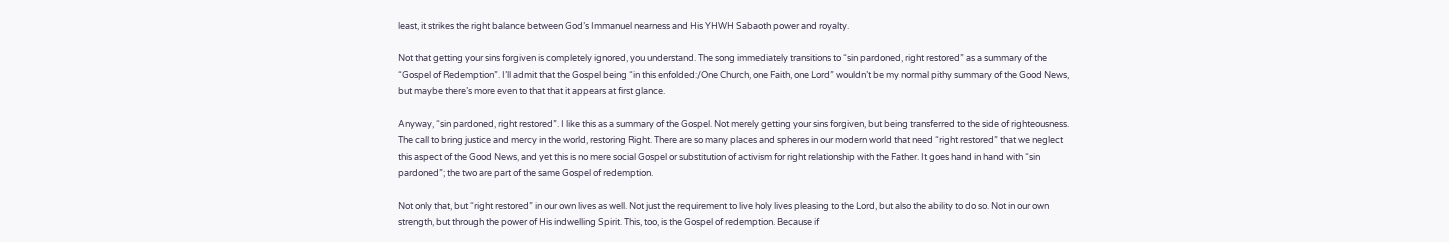least, it strikes the right balance between God’s Immanuel nearness and His YHWH Sabaoth power and royalty.

Not that getting your sins forgiven is completely ignored, you understand. The song immediately transitions to “sin pardoned, right restored” as a summary of the “Gospel of Redemption”. I’ll admit that the Gospel being “in this enfolded:/One Church, one Faith, one Lord” wouldn’t be my normal pithy summary of the Good News, but maybe there’s more even to that that it appears at first glance.

Anyway, “sin pardoned, right restored”. I like this as a summary of the Gospel. Not merely getting your sins forgiven, but being transferred to the side of righteousness. The call to bring justice and mercy in the world, restoring Right. There are so many places and spheres in our modern world that need “right restored” that we neglect this aspect of the Good News, and yet this is no mere social Gospel or substitution of activism for right relationship with the Father. It goes hand in hand with “sin pardoned”; the two are part of the same Gospel of redemption.

Not only that, but “right restored” in our own lives as well. Not just the requirement to live holy lives pleasing to the Lord, but also the ability to do so. Not in our own strength, but through the power of His indwelling Spirit. This, too, is the Gospel of redemption. Because if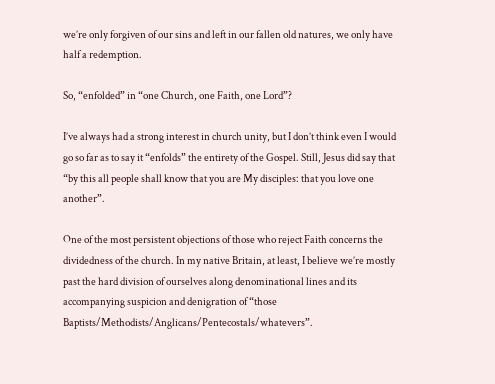we’re only forgiven of our sins and left in our fallen old natures, we only have half a redemption.

So, “enfolded” in “one Church, one Faith, one Lord”?

I’ve always had a strong interest in church unity, but I don’t think even I would go so far as to say it “enfolds” the entirety of the Gospel. Still, Jesus did say that “by this all people shall know that you are My disciples: that you love one another”.

One of the most persistent objections of those who reject Faith concerns the dividedness of the church. In my native Britain, at least, I believe we’re mostly past the hard division of ourselves along denominational lines and its accompanying suspicion and denigration of “those Baptists/Methodists/Anglicans/Pentecostals/whatevers”.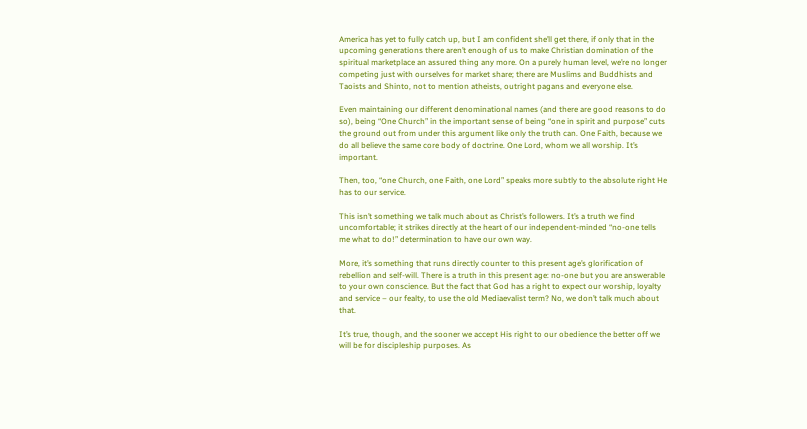America has yet to fully catch up, but I am confident she’ll get there, if only that in the upcoming generations there aren’t enough of us to make Christian domination of the spiritual marketplace an assured thing any more. On a purely human level, we’re no longer competing just with ourselves for market share; there are Muslims and Buddhists and Taoists and Shinto, not to mention atheists, outright pagans and everyone else.

Even maintaining our different denominational names (and there are good reasons to do so), being “One Church” in the important sense of being “one in spirit and purpose” cuts the ground out from under this argument like only the truth can. One Faith, because we do all believe the same core body of doctrine. One Lord, whom we all worship. It’s important.

Then, too, “one Church, one Faith, one Lord” speaks more subtly to the absolute right He has to our service.

This isn’t something we talk much about as Christ’s followers. It’s a truth we find uncomfortable; it strikes directly at the heart of our independent-minded “no-one tells me what to do!” determination to have our own way.

More, it’s something that runs directly counter to this present age’s glorification of rebellion and self-will. There is a truth in this present age: no-one but you are answerable to your own conscience. But the fact that God has a right to expect our worship, loyalty and service – our fealty, to use the old Mediaevalist term? No, we don’t talk much about that.

It’s true, though, and the sooner we accept His right to our obedience the better off we will be for discipleship purposes. As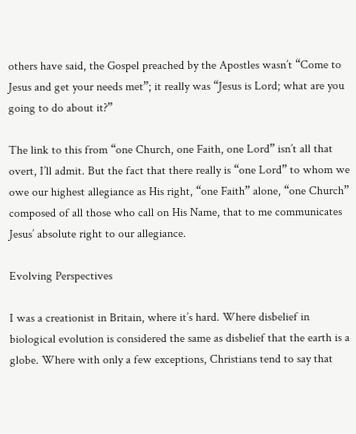others have said, the Gospel preached by the Apostles wasn’t “Come to Jesus and get your needs met”; it really was “Jesus is Lord; what are you going to do about it?”

The link to this from “one Church, one Faith, one Lord” isn’t all that overt, I’ll admit. But the fact that there really is “one Lord” to whom we owe our highest allegiance as His right, “one Faith” alone, “one Church” composed of all those who call on His Name, that to me communicates Jesus’ absolute right to our allegiance.

Evolving Perspectives

I was a creationist in Britain, where it’s hard. Where disbelief in biological evolution is considered the same as disbelief that the earth is a globe. Where with only a few exceptions, Christians tend to say that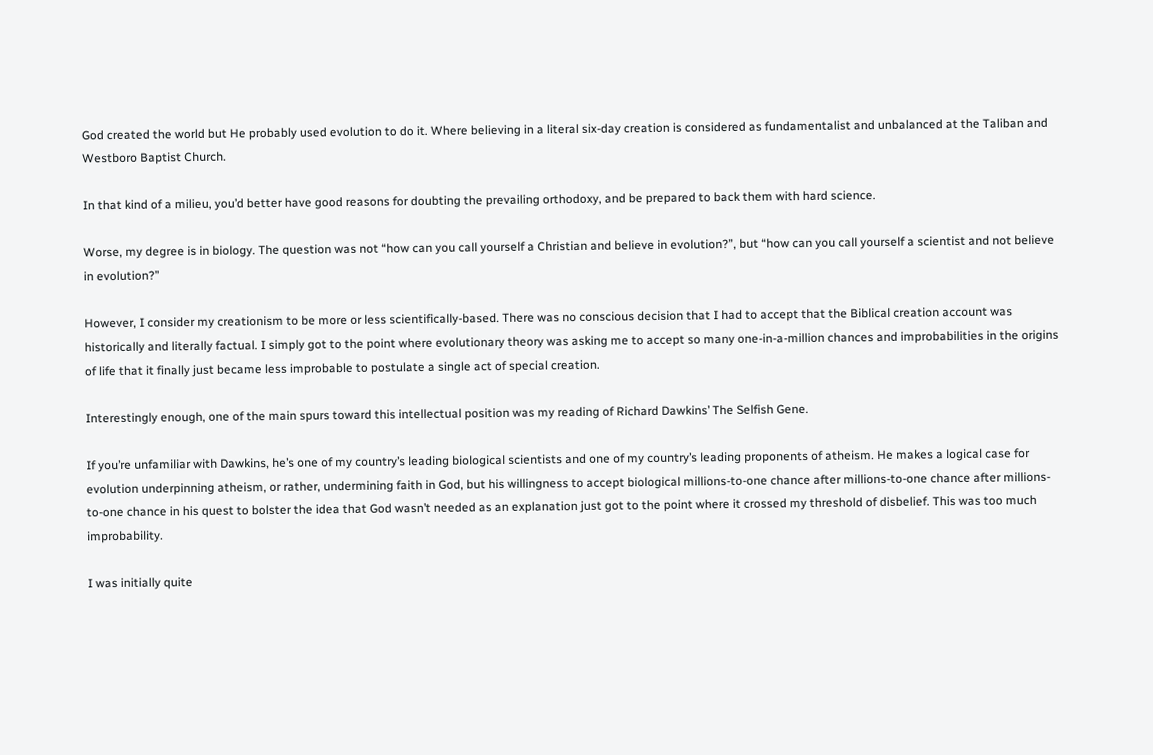God created the world but He probably used evolution to do it. Where believing in a literal six-day creation is considered as fundamentalist and unbalanced at the Taliban and Westboro Baptist Church.

In that kind of a milieu, you’d better have good reasons for doubting the prevailing orthodoxy, and be prepared to back them with hard science.

Worse, my degree is in biology. The question was not “how can you call yourself a Christian and believe in evolution?”, but “how can you call yourself a scientist and not believe in evolution?”

However, I consider my creationism to be more or less scientifically-based. There was no conscious decision that I had to accept that the Biblical creation account was historically and literally factual. I simply got to the point where evolutionary theory was asking me to accept so many one-in-a-million chances and improbabilities in the origins of life that it finally just became less improbable to postulate a single act of special creation.

Interestingly enough, one of the main spurs toward this intellectual position was my reading of Richard Dawkins’ The Selfish Gene.

If you’re unfamiliar with Dawkins, he’s one of my country’s leading biological scientists and one of my country’s leading proponents of atheism. He makes a logical case for evolution underpinning atheism, or rather, undermining faith in God, but his willingness to accept biological millions-to-one chance after millions-to-one chance after millions-to-one chance in his quest to bolster the idea that God wasn’t needed as an explanation just got to the point where it crossed my threshold of disbelief. This was too much improbability.

I was initially quite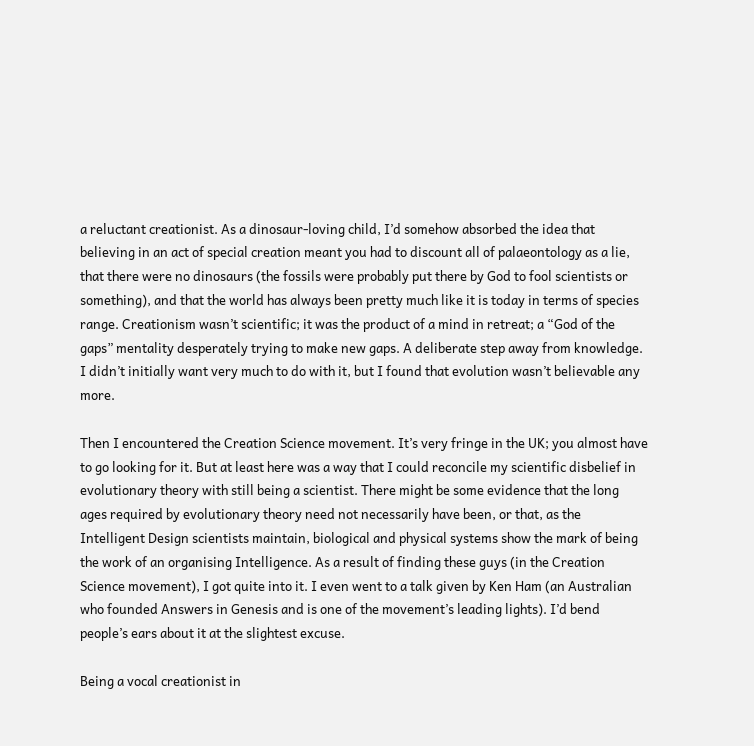a reluctant creationist. As a dinosaur-loving child, I’d somehow absorbed the idea that believing in an act of special creation meant you had to discount all of palaeontology as a lie, that there were no dinosaurs (the fossils were probably put there by God to fool scientists or something), and that the world has always been pretty much like it is today in terms of species range. Creationism wasn’t scientific; it was the product of a mind in retreat; a “God of the gaps” mentality desperately trying to make new gaps. A deliberate step away from knowledge. I didn’t initially want very much to do with it, but I found that evolution wasn’t believable any more.

Then I encountered the Creation Science movement. It’s very fringe in the UK; you almost have to go looking for it. But at least here was a way that I could reconcile my scientific disbelief in evolutionary theory with still being a scientist. There might be some evidence that the long ages required by evolutionary theory need not necessarily have been, or that, as the Intelligent Design scientists maintain, biological and physical systems show the mark of being the work of an organising Intelligence. As a result of finding these guys (in the Creation Science movement), I got quite into it. I even went to a talk given by Ken Ham (an Australian who founded Answers in Genesis and is one of the movement’s leading lights). I’d bend people’s ears about it at the slightest excuse.

Being a vocal creationist in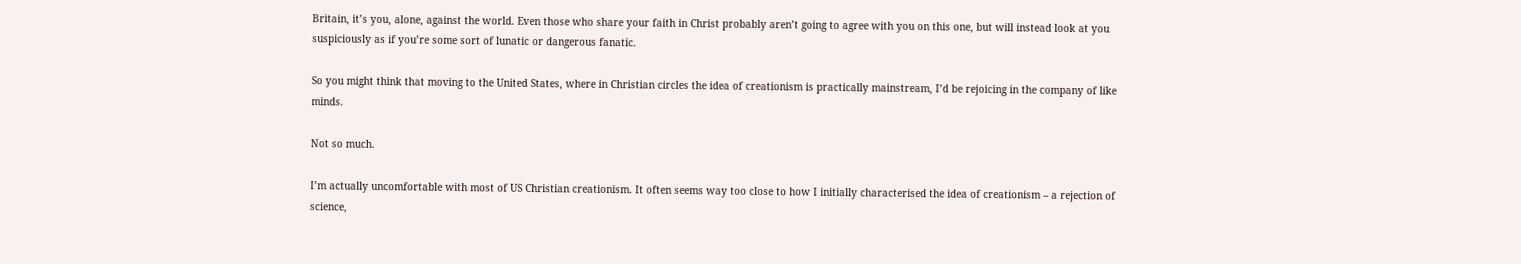Britain, it’s you, alone, against the world. Even those who share your faith in Christ probably aren’t going to agree with you on this one, but will instead look at you suspiciously as if you’re some sort of lunatic or dangerous fanatic.

So you might think that moving to the United States, where in Christian circles the idea of creationism is practically mainstream, I’d be rejoicing in the company of like minds.

Not so much.

I’m actually uncomfortable with most of US Christian creationism. It often seems way too close to how I initially characterised the idea of creationism – a rejection of science,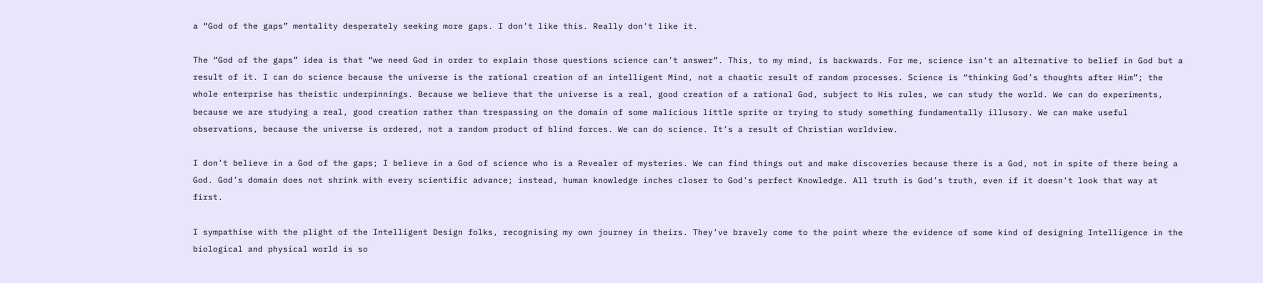a “God of the gaps” mentality desperately seeking more gaps. I don’t like this. Really don’t like it.

The “God of the gaps” idea is that “we need God in order to explain those questions science can’t answer”. This, to my mind, is backwards. For me, science isn’t an alternative to belief in God but a result of it. I can do science because the universe is the rational creation of an intelligent Mind, not a chaotic result of random processes. Science is “thinking God’s thoughts after Him”; the whole enterprise has theistic underpinnings. Because we believe that the universe is a real, good creation of a rational God, subject to His rules, we can study the world. We can do experiments, because we are studying a real, good creation rather than trespassing on the domain of some malicious little sprite or trying to study something fundamentally illusory. We can make useful observations, because the universe is ordered, not a random product of blind forces. We can do science. It’s a result of Christian worldview.

I don’t believe in a God of the gaps; I believe in a God of science who is a Revealer of mysteries. We can find things out and make discoveries because there is a God, not in spite of there being a God. God’s domain does not shrink with every scientific advance; instead, human knowledge inches closer to God’s perfect Knowledge. All truth is God’s truth, even if it doesn’t look that way at first.

I sympathise with the plight of the Intelligent Design folks, recognising my own journey in theirs. They’ve bravely come to the point where the evidence of some kind of designing Intelligence in the biological and physical world is so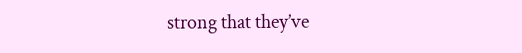strong that they’ve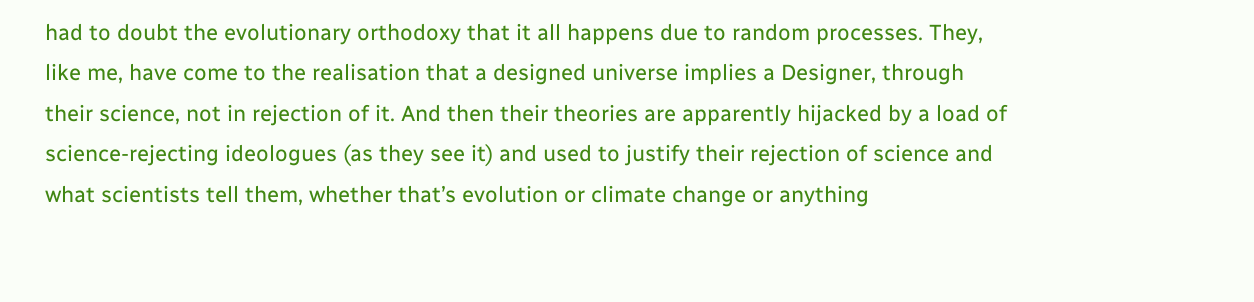had to doubt the evolutionary orthodoxy that it all happens due to random processes. They, like me, have come to the realisation that a designed universe implies a Designer, through their science, not in rejection of it. And then their theories are apparently hijacked by a load of science-rejecting ideologues (as they see it) and used to justify their rejection of science and what scientists tell them, whether that’s evolution or climate change or anything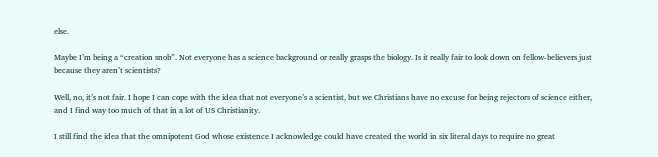else.

Maybe I’m being a “creation snob”. Not everyone has a science background or really grasps the biology. Is it really fair to look down on fellow-believers just because they aren’t scientists?

Well, no, it’s not fair. I hope I can cope with the idea that not everyone’s a scientist, but we Christians have no excuse for being rejectors of science either, and I find way too much of that in a lot of US Christianity.

I still find the idea that the omnipotent God whose existence I acknowledge could have created the world in six literal days to require no great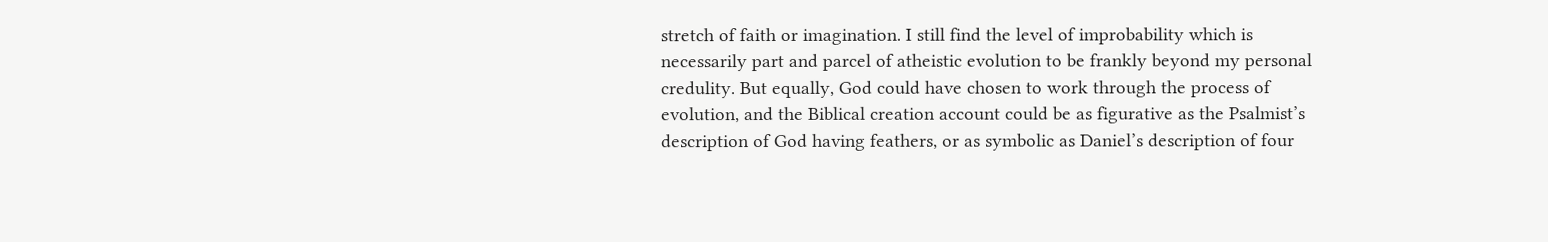stretch of faith or imagination. I still find the level of improbability which is necessarily part and parcel of atheistic evolution to be frankly beyond my personal credulity. But equally, God could have chosen to work through the process of evolution, and the Biblical creation account could be as figurative as the Psalmist’s description of God having feathers, or as symbolic as Daniel’s description of four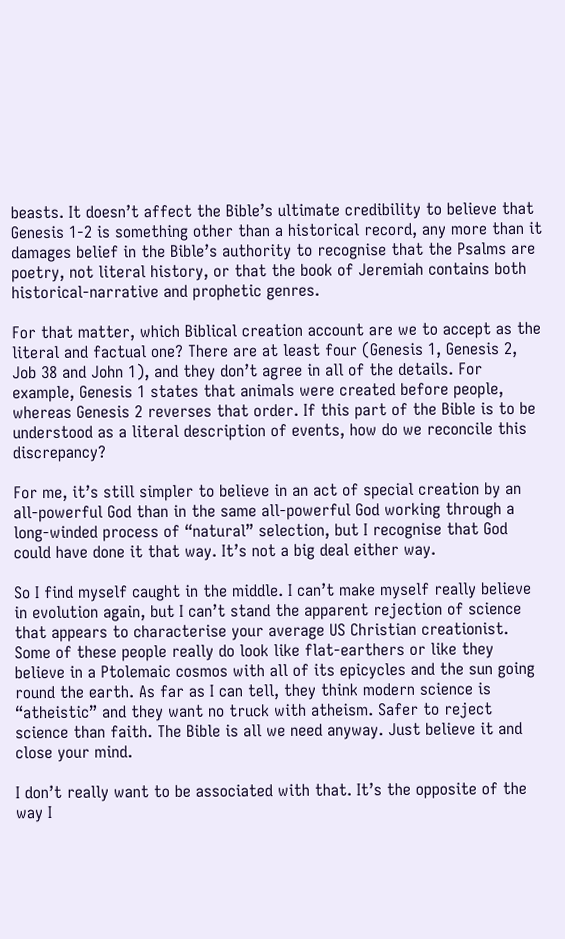beasts. It doesn’t affect the Bible’s ultimate credibility to believe that Genesis 1-2 is something other than a historical record, any more than it damages belief in the Bible’s authority to recognise that the Psalms are poetry, not literal history, or that the book of Jeremiah contains both historical-narrative and prophetic genres.

For that matter, which Biblical creation account are we to accept as the literal and factual one? There are at least four (Genesis 1, Genesis 2, Job 38 and John 1), and they don’t agree in all of the details. For example, Genesis 1 states that animals were created before people, whereas Genesis 2 reverses that order. If this part of the Bible is to be understood as a literal description of events, how do we reconcile this discrepancy?

For me, it’s still simpler to believe in an act of special creation by an all-powerful God than in the same all-powerful God working through a long-winded process of “natural” selection, but I recognise that God could have done it that way. It’s not a big deal either way.

So I find myself caught in the middle. I can’t make myself really believe in evolution again, but I can’t stand the apparent rejection of science that appears to characterise your average US Christian creationist. Some of these people really do look like flat-earthers or like they believe in a Ptolemaic cosmos with all of its epicycles and the sun going round the earth. As far as I can tell, they think modern science is “atheistic” and they want no truck with atheism. Safer to reject science than faith. The Bible is all we need anyway. Just believe it and close your mind.

I don’t really want to be associated with that. It’s the opposite of the way I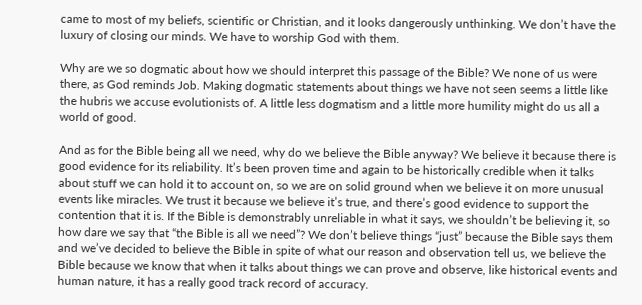came to most of my beliefs, scientific or Christian, and it looks dangerously unthinking. We don’t have the luxury of closing our minds. We have to worship God with them.

Why are we so dogmatic about how we should interpret this passage of the Bible? We none of us were there, as God reminds Job. Making dogmatic statements about things we have not seen seems a little like the hubris we accuse evolutionists of. A little less dogmatism and a little more humility might do us all a world of good.

And as for the Bible being all we need, why do we believe the Bible anyway? We believe it because there is good evidence for its reliability. It’s been proven time and again to be historically credible when it talks about stuff we can hold it to account on, so we are on solid ground when we believe it on more unusual events like miracles. We trust it because we believe it’s true, and there’s good evidence to support the contention that it is. If the Bible is demonstrably unreliable in what it says, we shouldn’t be believing it, so how dare we say that “the Bible is all we need”? We don’t believe things “just” because the Bible says them and we’ve decided to believe the Bible in spite of what our reason and observation tell us, we believe the Bible because we know that when it talks about things we can prove and observe, like historical events and human nature, it has a really good track record of accuracy.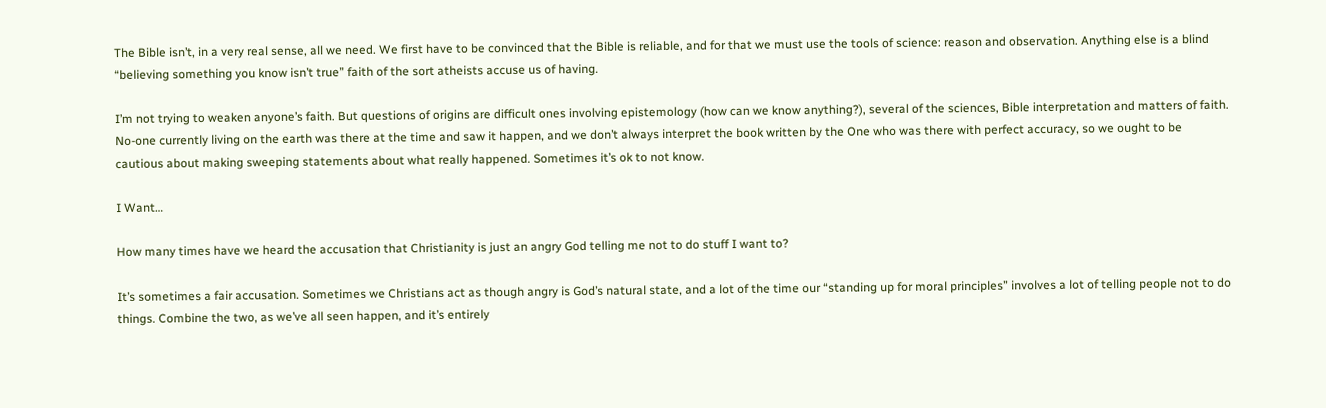The Bible isn’t, in a very real sense, all we need. We first have to be convinced that the Bible is reliable, and for that we must use the tools of science: reason and observation. Anything else is a blind “believing something you know isn’t true” faith of the sort atheists accuse us of having.

I’m not trying to weaken anyone’s faith. But questions of origins are difficult ones involving epistemology (how can we know anything?), several of the sciences, Bible interpretation and matters of faith. No-one currently living on the earth was there at the time and saw it happen, and we don’t always interpret the book written by the One who was there with perfect accuracy, so we ought to be cautious about making sweeping statements about what really happened. Sometimes it’s ok to not know.

I Want…

How many times have we heard the accusation that Christianity is just an angry God telling me not to do stuff I want to?

It’s sometimes a fair accusation. Sometimes we Christians act as though angry is God’s natural state, and a lot of the time our “standing up for moral principles” involves a lot of telling people not to do things. Combine the two, as we’ve all seen happen, and it’s entirely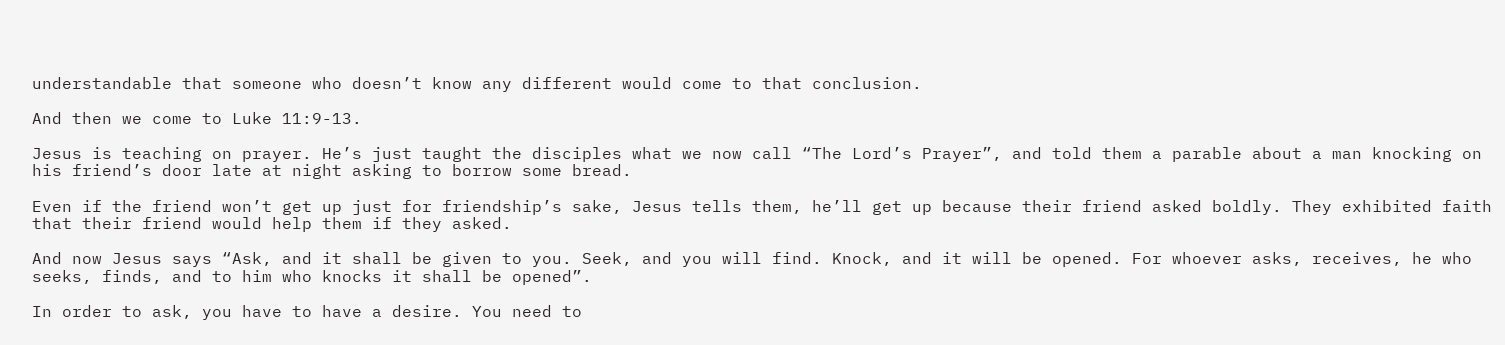understandable that someone who doesn’t know any different would come to that conclusion.

And then we come to Luke 11:9-13.

Jesus is teaching on prayer. He’s just taught the disciples what we now call “The Lord’s Prayer”, and told them a parable about a man knocking on his friend’s door late at night asking to borrow some bread.

Even if the friend won’t get up just for friendship’s sake, Jesus tells them, he’ll get up because their friend asked boldly. They exhibited faith that their friend would help them if they asked.

And now Jesus says “Ask, and it shall be given to you. Seek, and you will find. Knock, and it will be opened. For whoever asks, receives, he who seeks, finds, and to him who knocks it shall be opened”.

In order to ask, you have to have a desire. You need to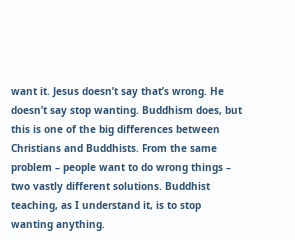want it. Jesus doesn’t say that’s wrong. He doesn’t say stop wanting. Buddhism does, but this is one of the big differences between Christians and Buddhists. From the same problem – people want to do wrong things – two vastly different solutions. Buddhist teaching, as I understand it, is to stop wanting anything.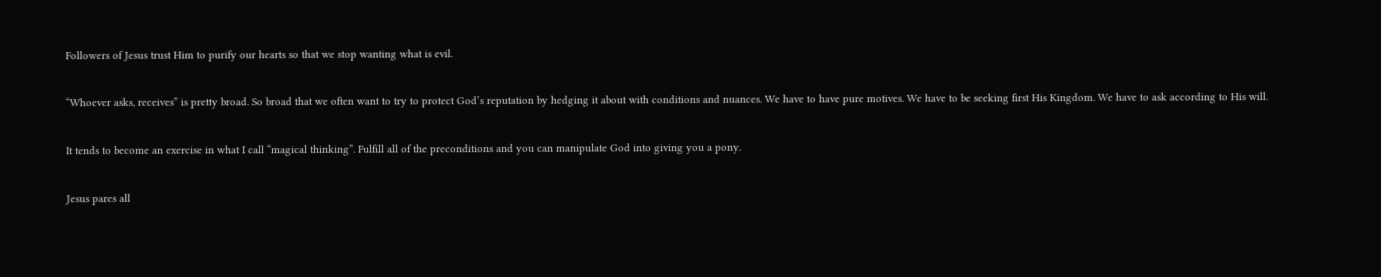Followers of Jesus trust Him to purify our hearts so that we stop wanting what is evil.

“Whoever asks, receives” is pretty broad. So broad that we often want to try to protect God’s reputation by hedging it about with conditions and nuances. We have to have pure motives. We have to be seeking first His Kingdom. We have to ask according to His will.

It tends to become an exercise in what I call “magical thinking”. Fulfill all of the preconditions and you can manipulate God into giving you a pony.

Jesus pares all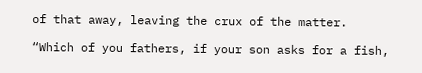of that away, leaving the crux of the matter.

“Which of you fathers, if your son asks for a fish,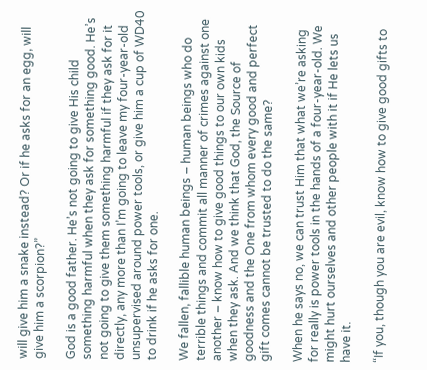will give him a snake instead? Or if he asks for an egg, will give him a scorpion?”

God is a good father. He’s not going to give His child something harmful when they ask for something good. He’s not going to give them something harmful if they ask for it directly, any more than I’m going to leave my four-year-old unsupervised around power tools, or give him a cup of WD40 to drink if he asks for one.

We fallen, fallible human beings – human beings who do terrible things and commit all manner of crimes against one another – know how to give good things to our own kids when they ask. And we think that God, the Source of goodness and the One from whom every good and perfect gift comes cannot be trusted to do the same?

When he says no, we can trust Him that what we’re asking for really is power tools in the hands of a four-year-old. We might hurt ourselves and other people with it if He lets us have it.

“If you, though you are evil, know how to give good gifts to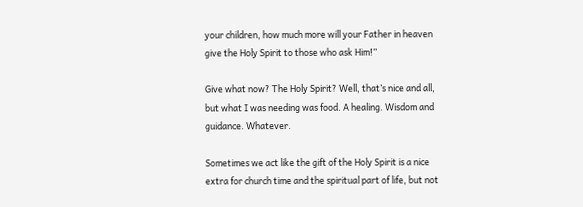your children, how much more will your Father in heaven give the Holy Spirit to those who ask Him!”

Give what now? The Holy Spirit? Well, that’s nice and all, but what I was needing was food. A healing. Wisdom and guidance. Whatever.

Sometimes we act like the gift of the Holy Spirit is a nice extra for church time and the spiritual part of life, but not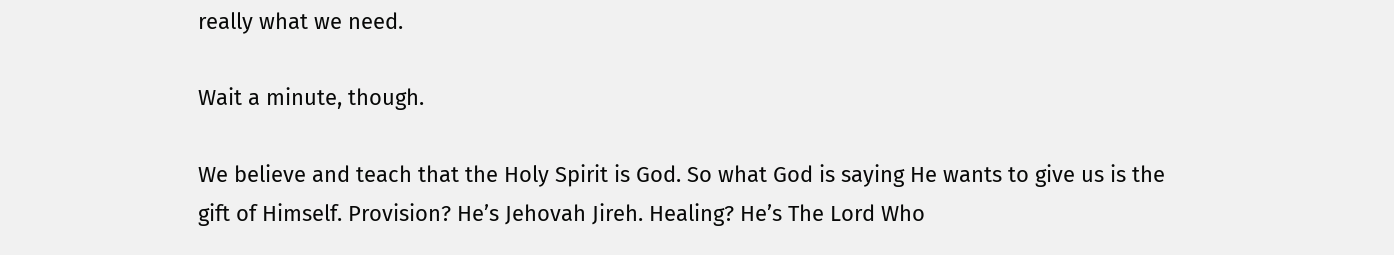really what we need.

Wait a minute, though.

We believe and teach that the Holy Spirit is God. So what God is saying He wants to give us is the gift of Himself. Provision? He’s Jehovah Jireh. Healing? He’s The Lord Who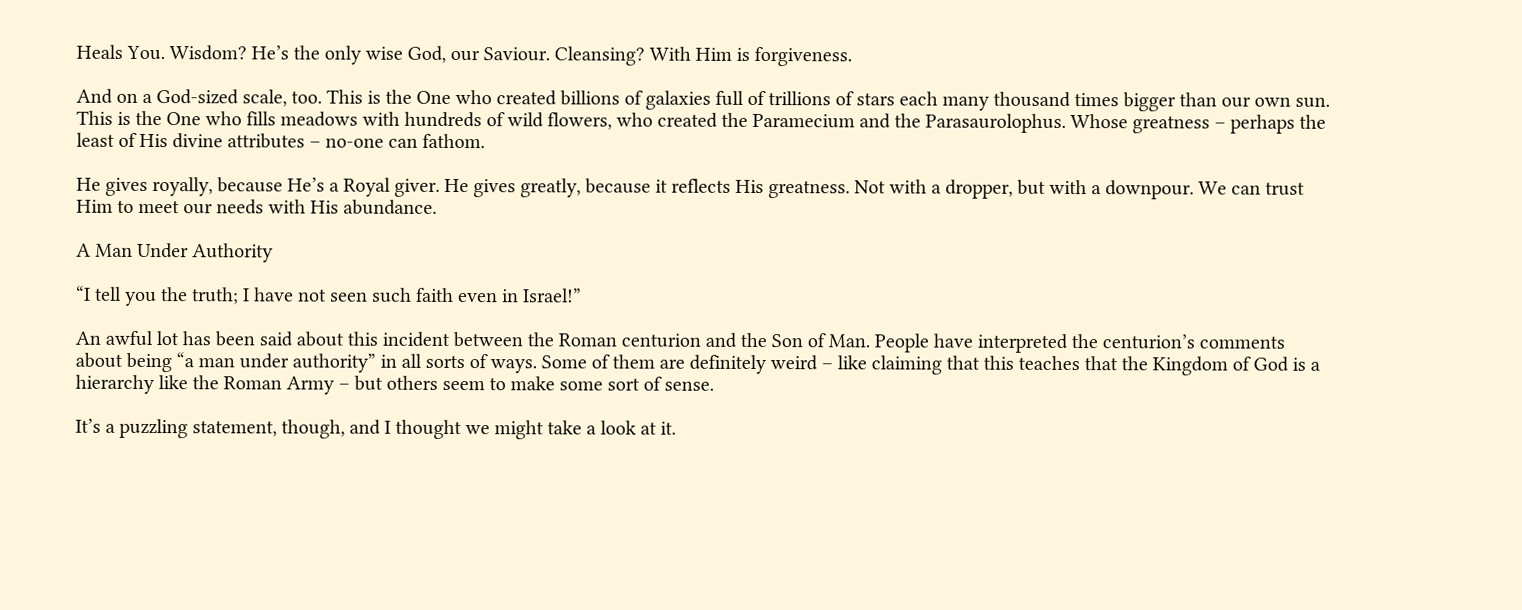Heals You. Wisdom? He’s the only wise God, our Saviour. Cleansing? With Him is forgiveness.

And on a God-sized scale, too. This is the One who created billions of galaxies full of trillions of stars each many thousand times bigger than our own sun. This is the One who fills meadows with hundreds of wild flowers, who created the Paramecium and the Parasaurolophus. Whose greatness – perhaps the least of His divine attributes – no-one can fathom.

He gives royally, because He’s a Royal giver. He gives greatly, because it reflects His greatness. Not with a dropper, but with a downpour. We can trust Him to meet our needs with His abundance.

A Man Under Authority

“I tell you the truth; I have not seen such faith even in Israel!”

An awful lot has been said about this incident between the Roman centurion and the Son of Man. People have interpreted the centurion’s comments about being “a man under authority” in all sorts of ways. Some of them are definitely weird – like claiming that this teaches that the Kingdom of God is a hierarchy like the Roman Army – but others seem to make some sort of sense.

It’s a puzzling statement, though, and I thought we might take a look at it.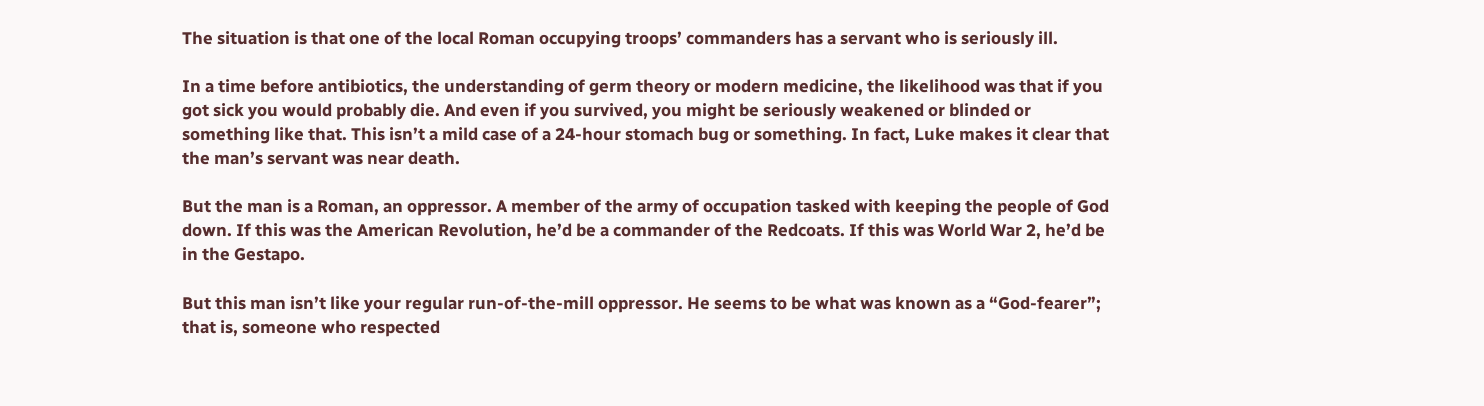The situation is that one of the local Roman occupying troops’ commanders has a servant who is seriously ill.

In a time before antibiotics, the understanding of germ theory or modern medicine, the likelihood was that if you got sick you would probably die. And even if you survived, you might be seriously weakened or blinded or something like that. This isn’t a mild case of a 24-hour stomach bug or something. In fact, Luke makes it clear that the man’s servant was near death.

But the man is a Roman, an oppressor. A member of the army of occupation tasked with keeping the people of God down. If this was the American Revolution, he’d be a commander of the Redcoats. If this was World War 2, he’d be in the Gestapo.

But this man isn’t like your regular run-of-the-mill oppressor. He seems to be what was known as a “God-fearer”; that is, someone who respected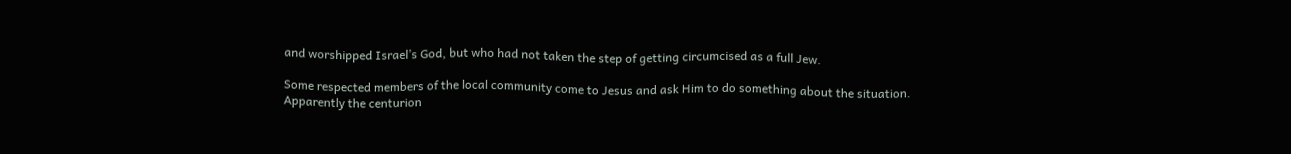and worshipped Israel’s God, but who had not taken the step of getting circumcised as a full Jew.

Some respected members of the local community come to Jesus and ask Him to do something about the situation. Apparently the centurion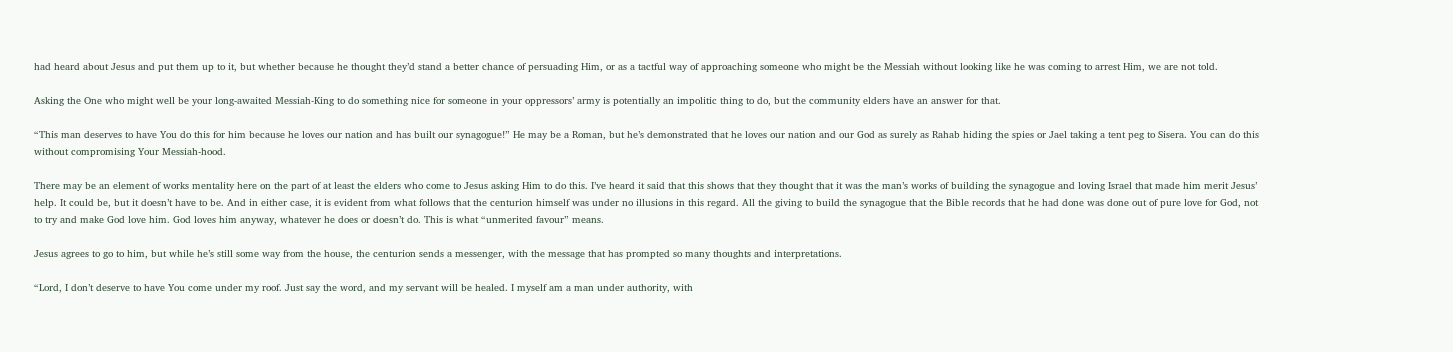had heard about Jesus and put them up to it, but whether because he thought they’d stand a better chance of persuading Him, or as a tactful way of approaching someone who might be the Messiah without looking like he was coming to arrest Him, we are not told.

Asking the One who might well be your long-awaited Messiah-King to do something nice for someone in your oppressors’ army is potentially an impolitic thing to do, but the community elders have an answer for that.

“This man deserves to have You do this for him because he loves our nation and has built our synagogue!” He may be a Roman, but he’s demonstrated that he loves our nation and our God as surely as Rahab hiding the spies or Jael taking a tent peg to Sisera. You can do this without compromising Your Messiah-hood.

There may be an element of works mentality here on the part of at least the elders who come to Jesus asking Him to do this. I’ve heard it said that this shows that they thought that it was the man’s works of building the synagogue and loving Israel that made him merit Jesus’ help. It could be, but it doesn’t have to be. And in either case, it is evident from what follows that the centurion himself was under no illusions in this regard. All the giving to build the synagogue that the Bible records that he had done was done out of pure love for God, not to try and make God love him. God loves him anyway, whatever he does or doesn’t do. This is what “unmerited favour” means.

Jesus agrees to go to him, but while he’s still some way from the house, the centurion sends a messenger, with the message that has prompted so many thoughts and interpretations.

“Lord, I don’t deserve to have You come under my roof. Just say the word, and my servant will be healed. I myself am a man under authority, with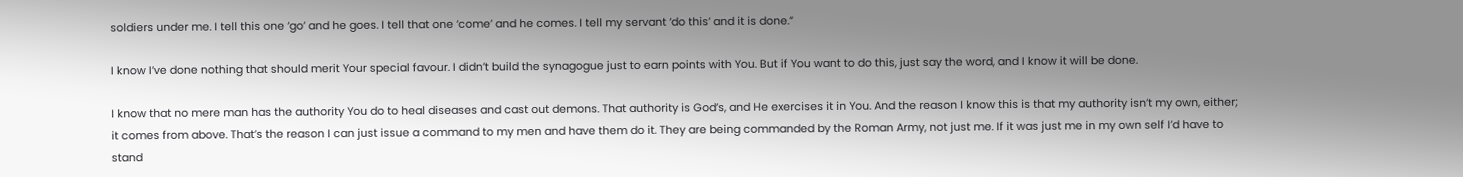soldiers under me. I tell this one ‘go’ and he goes. I tell that one ‘come’ and he comes. I tell my servant ‘do this’ and it is done.”

I know I’ve done nothing that should merit Your special favour. I didn’t build the synagogue just to earn points with You. But if You want to do this, just say the word, and I know it will be done.

I know that no mere man has the authority You do to heal diseases and cast out demons. That authority is God’s, and He exercises it in You. And the reason I know this is that my authority isn’t my own, either; it comes from above. That’s the reason I can just issue a command to my men and have them do it. They are being commanded by the Roman Army, not just me. If it was just me in my own self I’d have to stand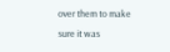over them to make sure it was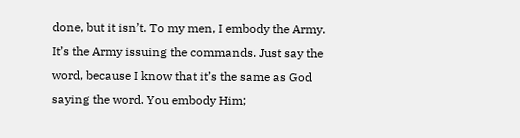done, but it isn’t. To my men, I embody the Army. It’s the Army issuing the commands. Just say the word, because I know that it’s the same as God saying the word. You embody Him;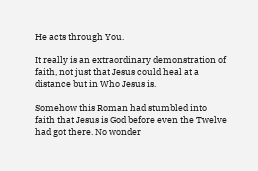He acts through You.

It really is an extraordinary demonstration of faith, not just that Jesus could heal at a distance but in Who Jesus is.

Somehow this Roman had stumbled into faith that Jesus is God before even the Twelve had got there. No wonder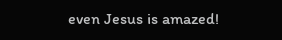even Jesus is amazed!